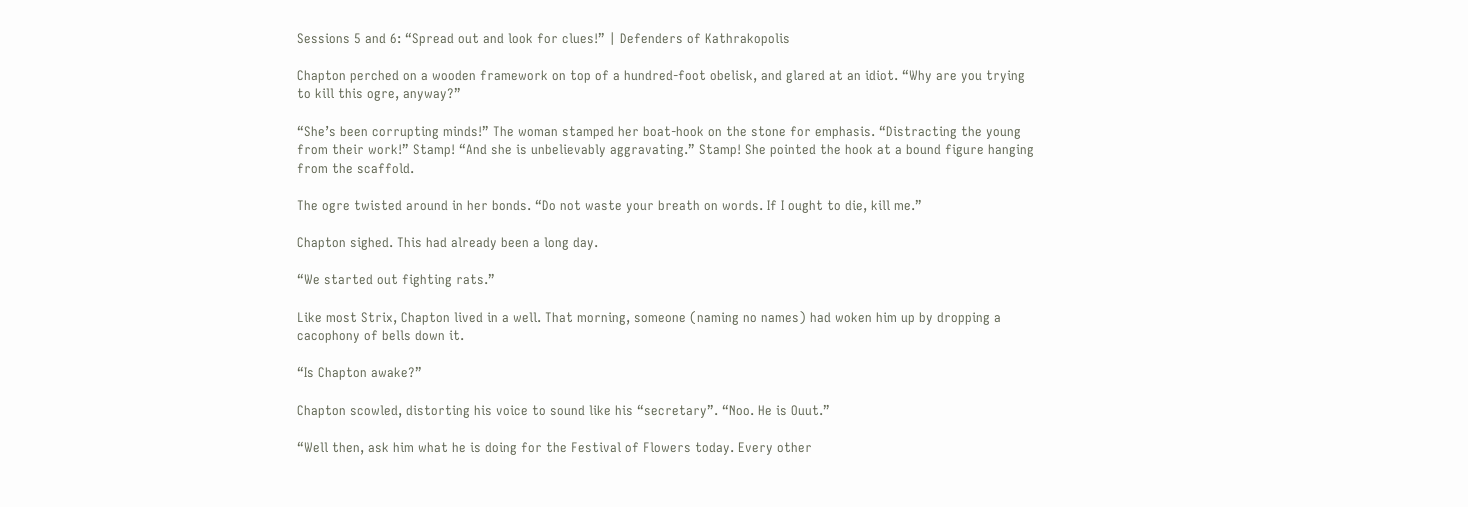Sessions 5 and 6: “Spread out and look for clues!” | Defenders of Kathrakopolis

Chapton perched on a wooden framework on top of a hundred-foot obelisk, and glared at an idiot. “Why are you trying to kill this ogre, anyway?”

“She’s been corrupting minds!” The woman stamped her boat-hook on the stone for emphasis. “Distracting the young from their work!” Stamp! “And she is unbelievably aggravating.” Stamp! She pointed the hook at a bound figure hanging from the scaffold.

The ogre twisted around in her bonds. “Do not waste your breath on words. If I ought to die, kill me.”

Chapton sighed. This had already been a long day.

“We started out fighting rats.”

Like most Strix, Chapton lived in a well. That morning, someone (naming no names) had woken him up by dropping a cacophony of bells down it.

“Is Chapton awake?”

Chapton scowled, distorting his voice to sound like his “secretary”. “Noo. He is Ouut.”

“Well then, ask him what he is doing for the Festival of Flowers today. Every other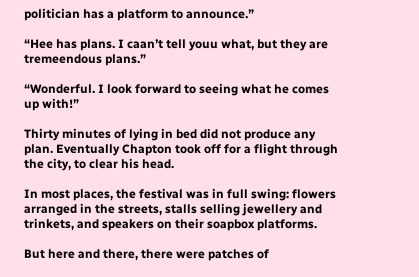politician has a platform to announce.”

“Hee has plans. I caan’t tell youu what, but they are tremeendous plans.”

“Wonderful. I look forward to seeing what he comes up with!”

Thirty minutes of lying in bed did not produce any plan. Eventually Chapton took off for a flight through the city, to clear his head.

In most places, the festival was in full swing: flowers arranged in the streets, stalls selling jewellery and trinkets, and speakers on their soapbox platforms.

But here and there, there were patches of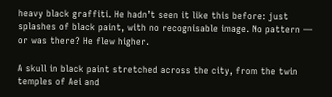heavy black graffiti. He hadn’t seen it like this before: just splashes of black paint, with no recognisable image. No pattern — or was there? He flew higher.

A skull in black paint stretched across the city, from the twin temples of Aei and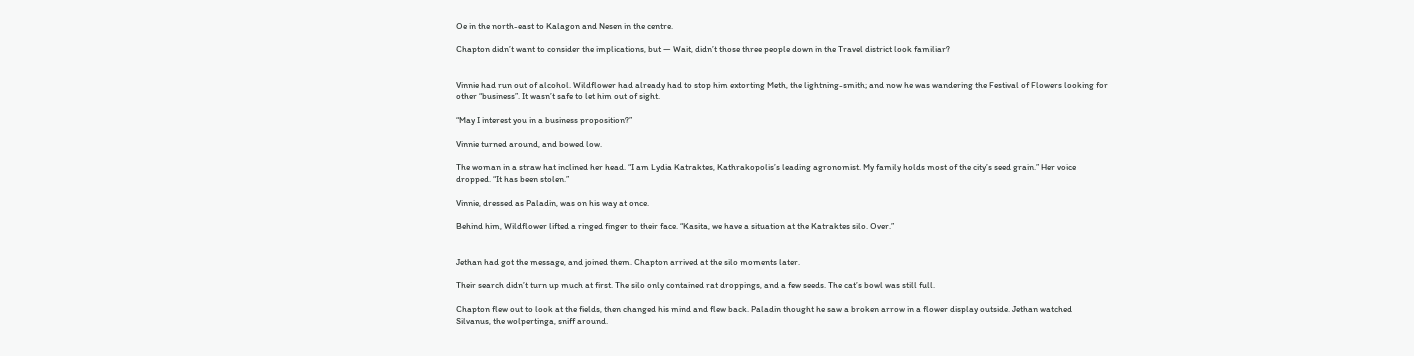Oe in the north-east to Kalagon and Nesen in the centre.

Chapton didn’t want to consider the implications, but — Wait, didn’t those three people down in the Travel district look familiar?


Vinnie had run out of alcohol. Wildflower had already had to stop him extorting Meth, the lightning-smith; and now he was wandering the Festival of Flowers looking for other “business”. It wasn’t safe to let him out of sight.

“May I interest you in a business proposition?”

Vinnie turned around, and bowed low.

The woman in a straw hat inclined her head. “I am Lydia Katraktes, Kathrakopolis’s leading agronomist. My family holds most of the city’s seed grain.” Her voice dropped. “It has been stolen.”

Vinnie, dressed as Paladin, was on his way at once.

Behind him, Wildflower lifted a ringed finger to their face. “Kasita, we have a situation at the Katraktes silo. Over.”


Jethan had got the message, and joined them. Chapton arrived at the silo moments later.

Their search didn’t turn up much at first. The silo only contained rat droppings, and a few seeds. The cat’s bowl was still full.

Chapton flew out to look at the fields, then changed his mind and flew back. Paladin thought he saw a broken arrow in a flower display outside. Jethan watched Silvanus, the wolpertinga, sniff around.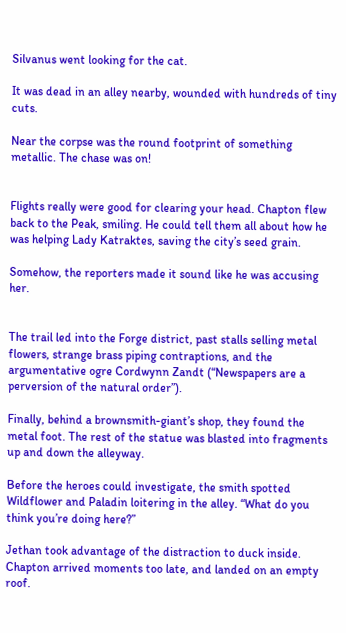Silvanus went looking for the cat.

It was dead in an alley nearby, wounded with hundreds of tiny cuts.

Near the corpse was the round footprint of something metallic. The chase was on!


Flights really were good for clearing your head. Chapton flew back to the Peak, smiling. He could tell them all about how he was helping Lady Katraktes, saving the city’s seed grain.

Somehow, the reporters made it sound like he was accusing her.


The trail led into the Forge district, past stalls selling metal flowers, strange brass piping contraptions, and the argumentative ogre Cordwynn Zandt (“Newspapers are a perversion of the natural order”).

Finally, behind a brownsmith-giant’s shop, they found the metal foot. The rest of the statue was blasted into fragments up and down the alleyway.

Before the heroes could investigate, the smith spotted Wildflower and Paladin loitering in the alley. “What do you think you’re doing here?”

Jethan took advantage of the distraction to duck inside. Chapton arrived moments too late, and landed on an empty roof.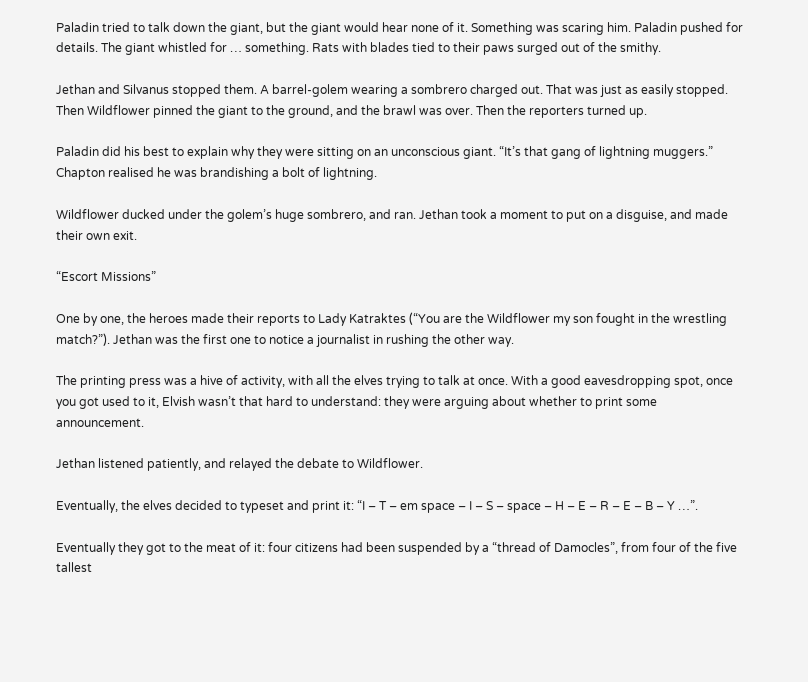Paladin tried to talk down the giant, but the giant would hear none of it. Something was scaring him. Paladin pushed for details. The giant whistled for … something. Rats with blades tied to their paws surged out of the smithy.

Jethan and Silvanus stopped them. A barrel-golem wearing a sombrero charged out. That was just as easily stopped. Then Wildflower pinned the giant to the ground, and the brawl was over. Then the reporters turned up.

Paladin did his best to explain why they were sitting on an unconscious giant. “It’s that gang of lightning muggers.” Chapton realised he was brandishing a bolt of lightning.

Wildflower ducked under the golem’s huge sombrero, and ran. Jethan took a moment to put on a disguise, and made their own exit.

“Escort Missions”

One by one, the heroes made their reports to Lady Katraktes (“You are the Wildflower my son fought in the wrestling match?”). Jethan was the first one to notice a journalist in rushing the other way.

The printing press was a hive of activity, with all the elves trying to talk at once. With a good eavesdropping spot, once you got used to it, Elvish wasn’t that hard to understand: they were arguing about whether to print some announcement.

Jethan listened patiently, and relayed the debate to Wildflower.

Eventually, the elves decided to typeset and print it: “I – T – em space – I – S – space – H – E – R – E – B – Y …”.

Eventually they got to the meat of it: four citizens had been suspended by a “thread of Damocles”, from four of the five tallest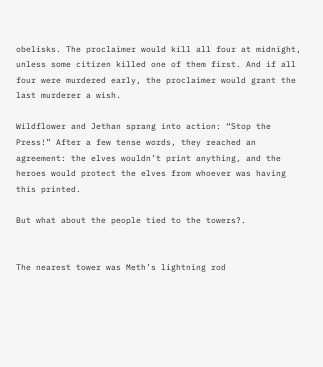obelisks. The proclaimer would kill all four at midnight, unless some citizen killed one of them first. And if all four were murdered early, the proclaimer would grant the last murderer a wish.

Wildflower and Jethan sprang into action: “Stop the Press!” After a few tense words, they reached an agreement: the elves wouldn’t print anything, and the heroes would protect the elves from whoever was having this printed.

But what about the people tied to the towers?.


The nearest tower was Meth’s lightning rod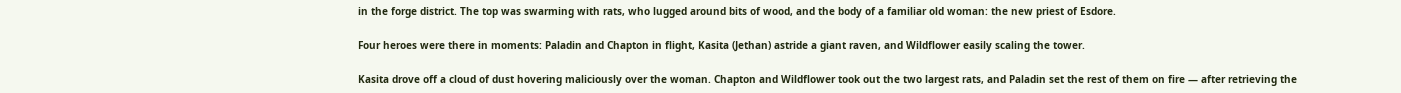in the forge district. The top was swarming with rats, who lugged around bits of wood, and the body of a familiar old woman: the new priest of Esdore.

Four heroes were there in moments: Paladin and Chapton in flight, Kasita (Jethan) astride a giant raven, and Wildflower easily scaling the tower.

Kasita drove off a cloud of dust hovering maliciously over the woman. Chapton and Wildflower took out the two largest rats, and Paladin set the rest of them on fire — after retrieving the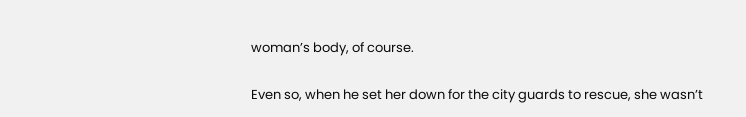woman’s body, of course.

Even so, when he set her down for the city guards to rescue, she wasn’t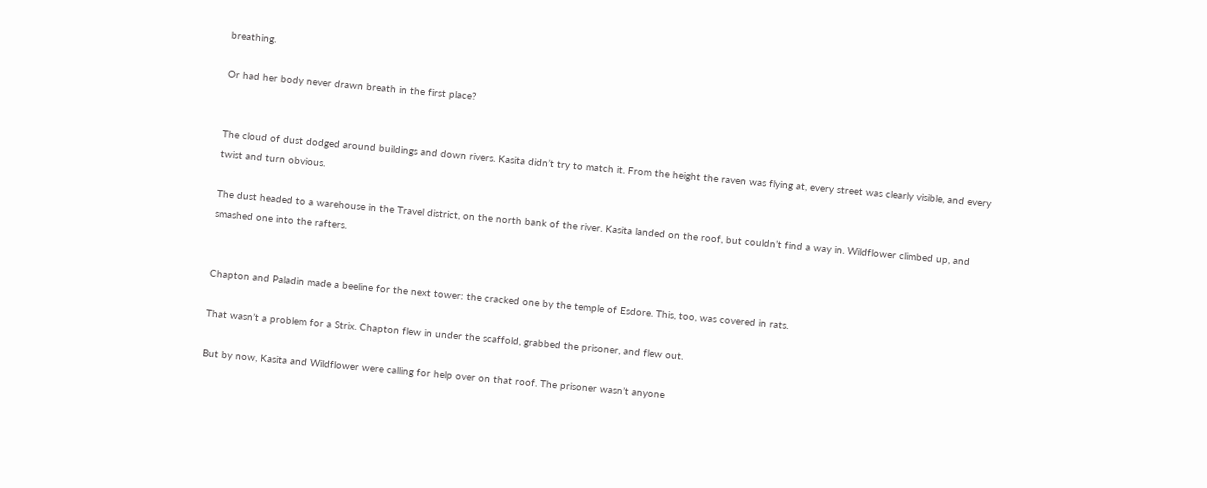breathing.

Or had her body never drawn breath in the first place?


The cloud of dust dodged around buildings and down rivers. Kasita didn’t try to match it. From the height the raven was flying at, every street was clearly visible, and every twist and turn obvious.

The dust headed to a warehouse in the Travel district, on the north bank of the river. Kasita landed on the roof, but couldn’t find a way in. Wildflower climbed up, and smashed one into the rafters.


Chapton and Paladin made a beeline for the next tower: the cracked one by the temple of Esdore. This, too, was covered in rats.

That wasn’t a problem for a Strix. Chapton flew in under the scaffold, grabbed the prisoner, and flew out.

But by now, Kasita and Wildflower were calling for help over on that roof. The prisoner wasn’t anyone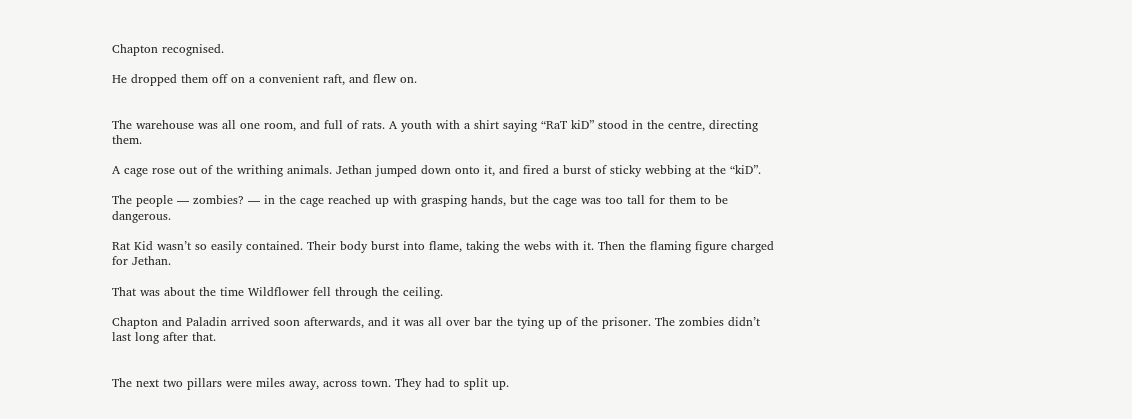Chapton recognised.

He dropped them off on a convenient raft, and flew on.


The warehouse was all one room, and full of rats. A youth with a shirt saying “RaT kiD” stood in the centre, directing them.

A cage rose out of the writhing animals. Jethan jumped down onto it, and fired a burst of sticky webbing at the “kiD”.

The people — zombies? — in the cage reached up with grasping hands, but the cage was too tall for them to be dangerous.

Rat Kid wasn’t so easily contained. Their body burst into flame, taking the webs with it. Then the flaming figure charged for Jethan.

That was about the time Wildflower fell through the ceiling.

Chapton and Paladin arrived soon afterwards, and it was all over bar the tying up of the prisoner. The zombies didn’t last long after that.


The next two pillars were miles away, across town. They had to split up.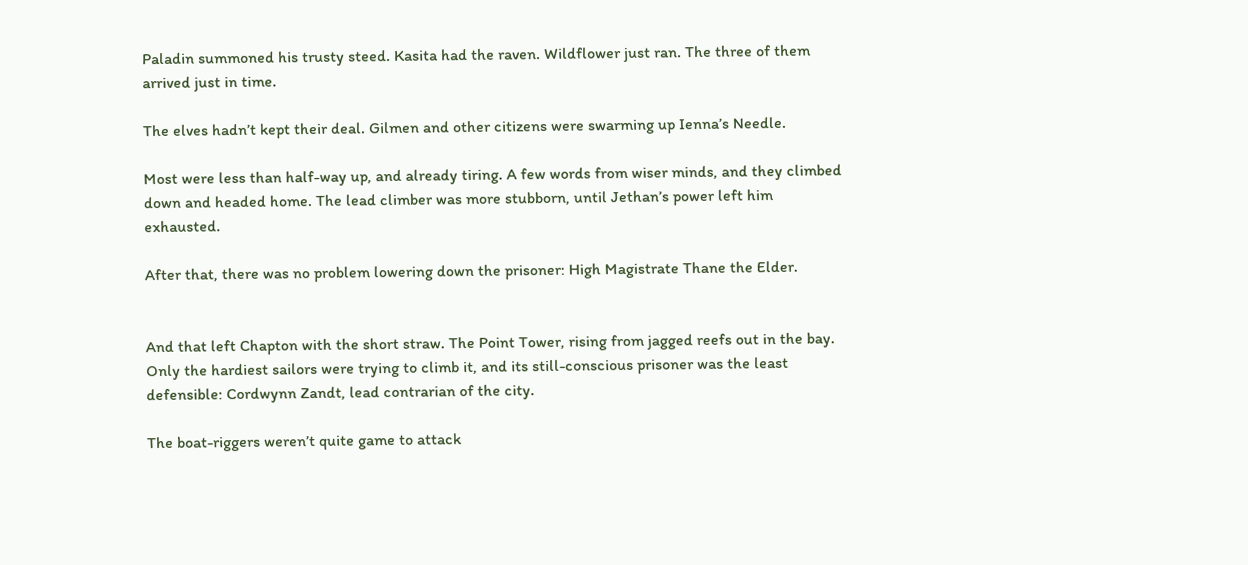Paladin summoned his trusty steed. Kasita had the raven. Wildflower just ran. The three of them arrived just in time.

The elves hadn’t kept their deal. Gilmen and other citizens were swarming up Ienna’s Needle.

Most were less than half-way up, and already tiring. A few words from wiser minds, and they climbed down and headed home. The lead climber was more stubborn, until Jethan’s power left him exhausted.

After that, there was no problem lowering down the prisoner: High Magistrate Thane the Elder.


And that left Chapton with the short straw. The Point Tower, rising from jagged reefs out in the bay. Only the hardiest sailors were trying to climb it, and its still-conscious prisoner was the least defensible: Cordwynn Zandt, lead contrarian of the city.

The boat-riggers weren’t quite game to attack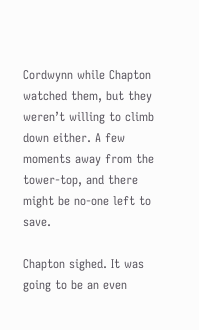Cordwynn while Chapton watched them, but they weren’t willing to climb down either. A few moments away from the tower-top, and there might be no-one left to save.

Chapton sighed. It was going to be an even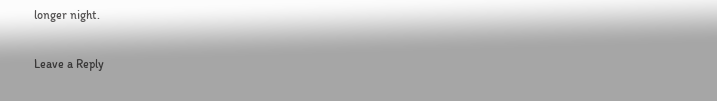longer night.

Leave a Reply